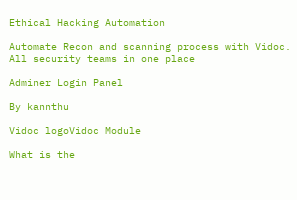Ethical Hacking Automation

Automate Recon and scanning process with Vidoc. All security teams in one place

Adminer Login Panel

By kannthu

Vidoc logoVidoc Module

What is the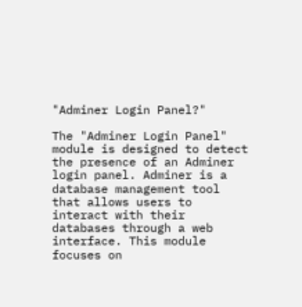"Adminer Login Panel?"

The "Adminer Login Panel" module is designed to detect the presence of an Adminer login panel. Adminer is a database management tool that allows users to interact with their databases through a web interface. This module focuses on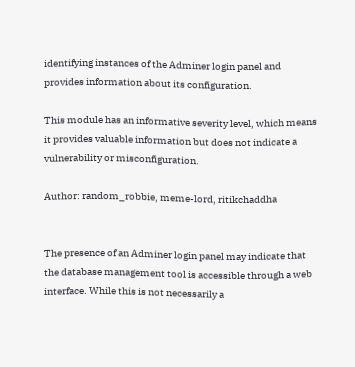identifying instances of the Adminer login panel and provides information about its configuration.

This module has an informative severity level, which means it provides valuable information but does not indicate a vulnerability or misconfiguration.

Author: random_robbie, meme-lord, ritikchaddha


The presence of an Adminer login panel may indicate that the database management tool is accessible through a web interface. While this is not necessarily a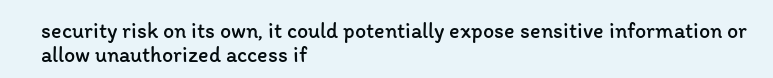security risk on its own, it could potentially expose sensitive information or allow unauthorized access if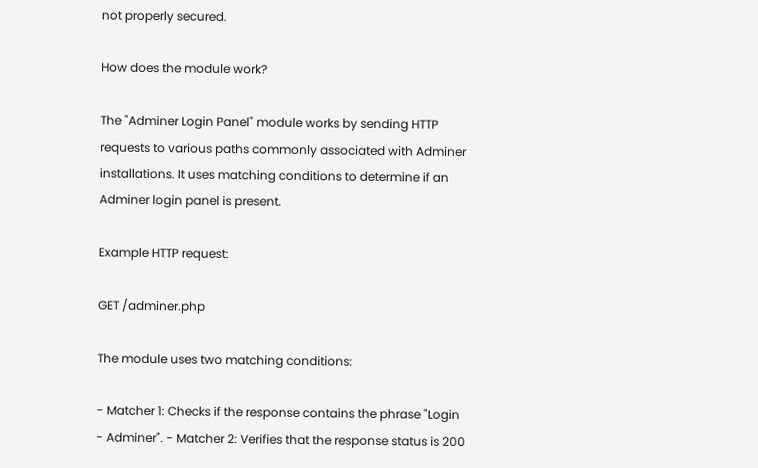not properly secured.

How does the module work?

The "Adminer Login Panel" module works by sending HTTP requests to various paths commonly associated with Adminer installations. It uses matching conditions to determine if an Adminer login panel is present.

Example HTTP request:

GET /adminer.php

The module uses two matching conditions:

- Matcher 1: Checks if the response contains the phrase "Login - Adminer". - Matcher 2: Verifies that the response status is 200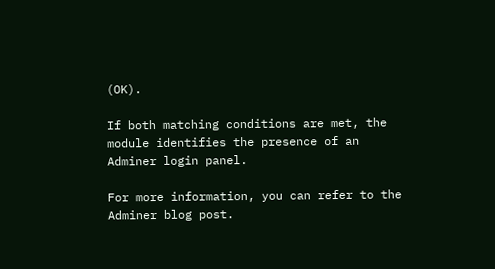(OK).

If both matching conditions are met, the module identifies the presence of an Adminer login panel.

For more information, you can refer to the Adminer blog post.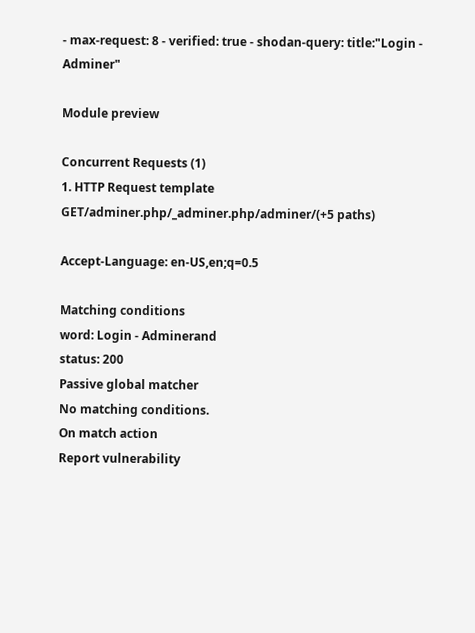- max-request: 8 - verified: true - shodan-query: title:"Login - Adminer"

Module preview

Concurrent Requests (1)
1. HTTP Request template
GET/adminer.php/_adminer.php/adminer/(+5 paths)

Accept-Language: en-US,en;q=0.5

Matching conditions
word: Login - Adminerand
status: 200
Passive global matcher
No matching conditions.
On match action
Report vulnerability